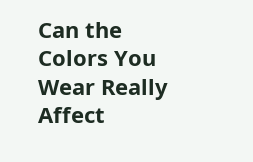Can the Colors You Wear Really Affect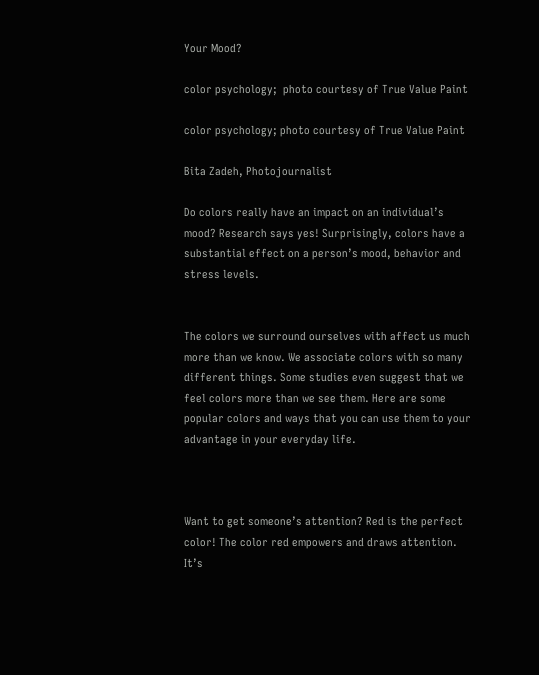Your Mood?

color psychology;  photo courtesy of True Value Paint

color psychology; photo courtesy of True Value Paint

Bita Zadeh, Photojournalist

Do colors really have an impact on an individual’s mood? Research says yes! Surprisingly, colors have a substantial effect on a person’s mood, behavior and stress levels.


The colors we surround ourselves with affect us much more than we know. We associate colors with so many different things. Some studies even suggest that we feel colors more than we see them. Here are some popular colors and ways that you can use them to your advantage in your everyday life.



Want to get someone’s attention? Red is the perfect color! The color red empowers and draws attention. It’s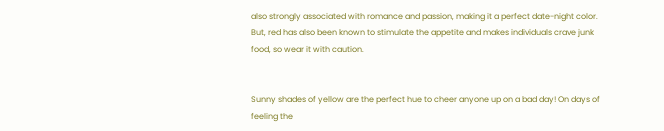also strongly associated with romance and passion, making it a perfect date-night color. But, red has also been known to stimulate the appetite and makes individuals crave junk food, so wear it with caution.


Sunny shades of yellow are the perfect hue to cheer anyone up on a bad day! On days of feeling the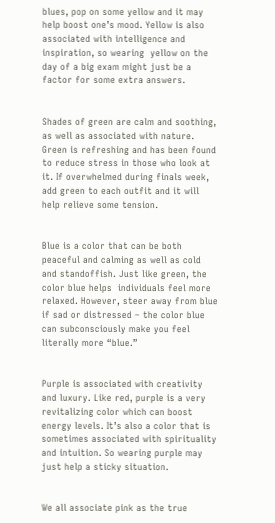blues, pop on some yellow and it may help boost one’s mood. Yellow is also associated with intelligence and inspiration, so wearing  yellow on the day of a big exam might just be a factor for some extra answers.


Shades of green are calm and soothing, as well as associated with nature. Green is refreshing and has been found to reduce stress in those who look at it. If overwhelmed during finals week, add green to each outfit and it will help relieve some tension.


Blue is a color that can be both peaceful and calming as well as cold and standoffish. Just like green, the color blue helps  individuals feel more relaxed. However, steer away from blue if sad or distressed – the color blue can subconsciously make you feel literally more “blue.”


Purple is associated with creativity and luxury. Like red, purple is a very revitalizing color which can boost energy levels. It’s also a color that is sometimes associated with spirituality and intuition. So wearing purple may just help a sticky situation.


We all associate pink as the true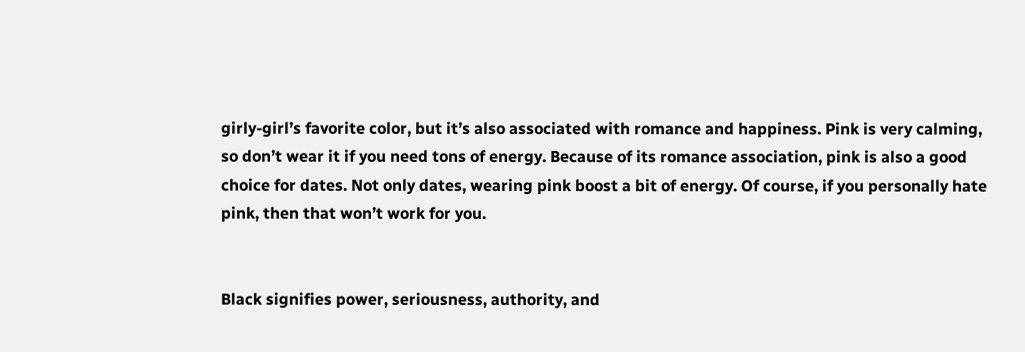girly-girl’s favorite color, but it’s also associated with romance and happiness. Pink is very calming, so don’t wear it if you need tons of energy. Because of its romance association, pink is also a good choice for dates. Not only dates, wearing pink boost a bit of energy. Of course, if you personally hate pink, then that won’t work for you.


Black signifies power, seriousness, authority, and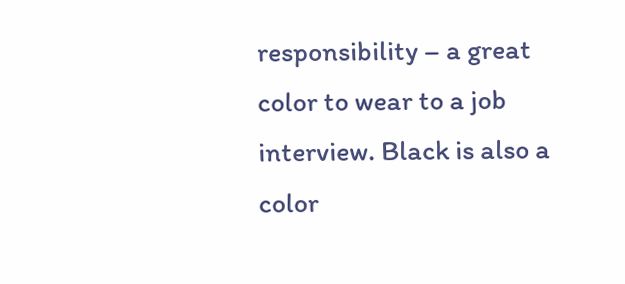responsibility – a great color to wear to a job interview. Black is also a color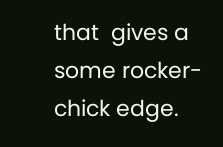that  gives a some rocker-chick edge.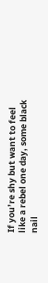If you’re shy but want to feel like a rebel one day, some black nail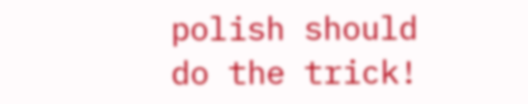polish should do the trick!